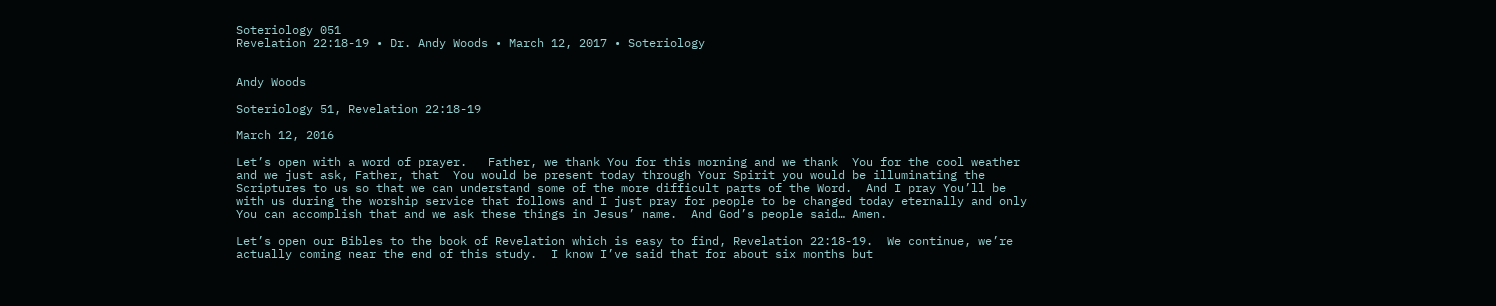Soteriology 051
Revelation 22:18-19 • Dr. Andy Woods • March 12, 2017 • Soteriology


Andy Woods

Soteriology 51, Revelation 22:18-19

March 12, 2016

Let’s open with a word of prayer.   Father, we thank You for this morning and we thank  You for the cool weather and we just ask, Father, that  You would be present today through Your Spirit you would be illuminating the Scriptures to us so that we can understand some of the more difficult parts of the Word.  And I pray You’ll be with us during the worship service that follows and I just pray for people to be changed today eternally and only You can accomplish that and we ask these things in Jesus’ name.  And God’s people said… Amen.

Let’s open our Bibles to the book of Revelation which is easy to find, Revelation 22:18-19.  We continue, we’re actually coming near the end of this study.  I know I’ve said that for about six months but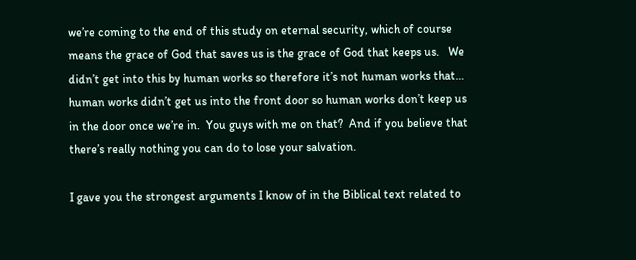we’re coming to the end of this study on eternal security, which of course means the grace of God that saves us is the grace of God that keeps us.   We didn’t get into this by human works so therefore it’s not human works that… human works didn’t get us into the front door so human works don’t keep us in the door once we’re in.  You guys with me on that?  And if you believe that there’s really nothing you can do to lose your salvation.

I gave you the strongest arguments I know of in the Biblical text related to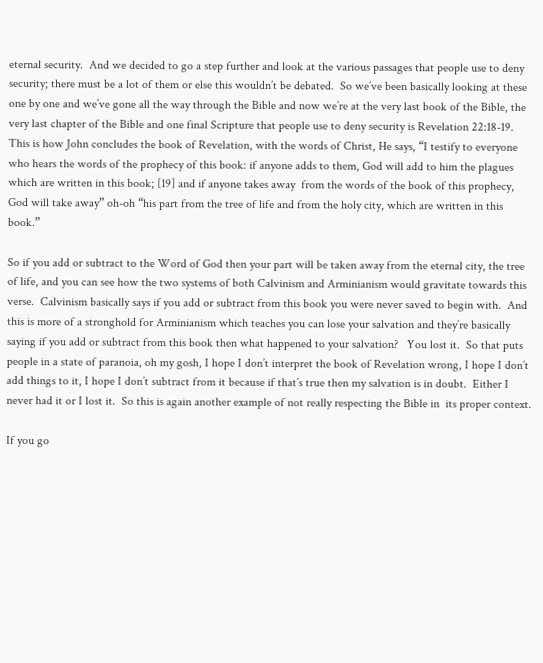eternal security.  And we decided to go a step further and look at the various passages that people use to deny security; there must be a lot of them or else this wouldn’t be debated.  So we’ve been basically looking at these one by one and we’ve gone all the way through the Bible and now we’re at the very last book of the Bible, the very last chapter of the Bible and one final Scripture that people use to deny security is Revelation 22:18-19.  This is how John concludes the book of Revelation, with the words of Christ, He says, “I testify to everyone who hears the words of the prophecy of this book: if anyone adds to them, God will add to him the plagues which are written in this book; [19] and if anyone takes away  from the words of the book of this prophecy, God will take away” oh-oh “his part from the tree of life and from the holy city, which are written in this book.”

So if you add or subtract to the Word of God then your part will be taken away from the eternal city, the tree of life, and you can see how the two systems of both Calvinism and Arminianism would gravitate towards this verse.  Calvinism basically says if you add or subtract from this book you were never saved to begin with.  And this is more of a stronghold for Arminianism which teaches you can lose your salvation and they’re basically saying if you add or subtract from this book then what happened to your salvation?   You lost it.  So that puts people in a state of paranoia, oh my gosh, I hope I don’t interpret the book of Revelation wrong, I hope I don’t add things to it, I hope I don’t subtract from it because if that’s true then my salvation is in doubt.  Either I never had it or I lost it.  So this is again another example of not really respecting the Bible in  its proper context.

If you go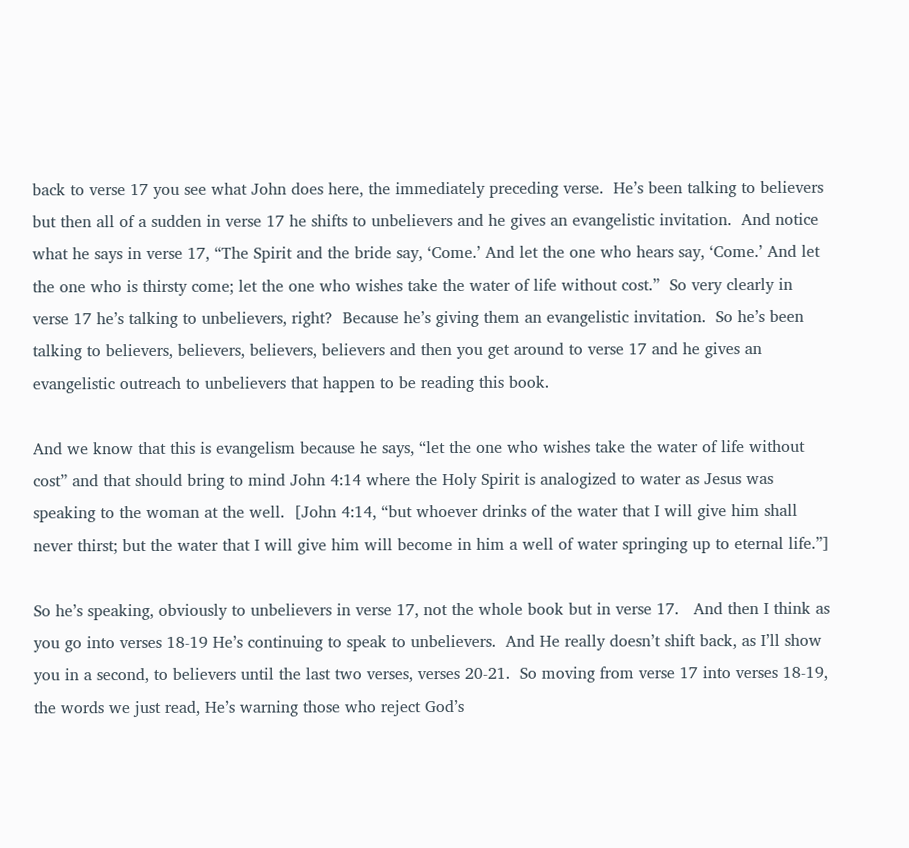back to verse 17 you see what John does here, the immediately preceding verse.  He’s been talking to believers but then all of a sudden in verse 17 he shifts to unbelievers and he gives an evangelistic invitation.  And notice what he says in verse 17, “The Spirit and the bride say, ‘Come.’ And let the one who hears say, ‘Come.’ And let the one who is thirsty come; let the one who wishes take the water of life without cost.”  So very clearly in verse 17 he’s talking to unbelievers, right?  Because he’s giving them an evangelistic invitation.  So he’s been talking to believers, believers, believers, believers and then you get around to verse 17 and he gives an evangelistic outreach to unbelievers that happen to be reading this book.

And we know that this is evangelism because he says, “let the one who wishes take the water of life without cost” and that should bring to mind John 4:14 where the Holy Spirit is analogized to water as Jesus was speaking to the woman at the well.  [John 4:14, “but whoever drinks of the water that I will give him shall never thirst; but the water that I will give him will become in him a well of water springing up to eternal life.”]

So he’s speaking, obviously to unbelievers in verse 17, not the whole book but in verse 17.   And then I think as you go into verses 18-19 He’s continuing to speak to unbelievers.  And He really doesn’t shift back, as I’ll show you in a second, to believers until the last two verses, verses 20-21.  So moving from verse 17 into verses 18-19, the words we just read, He’s warning those who reject God’s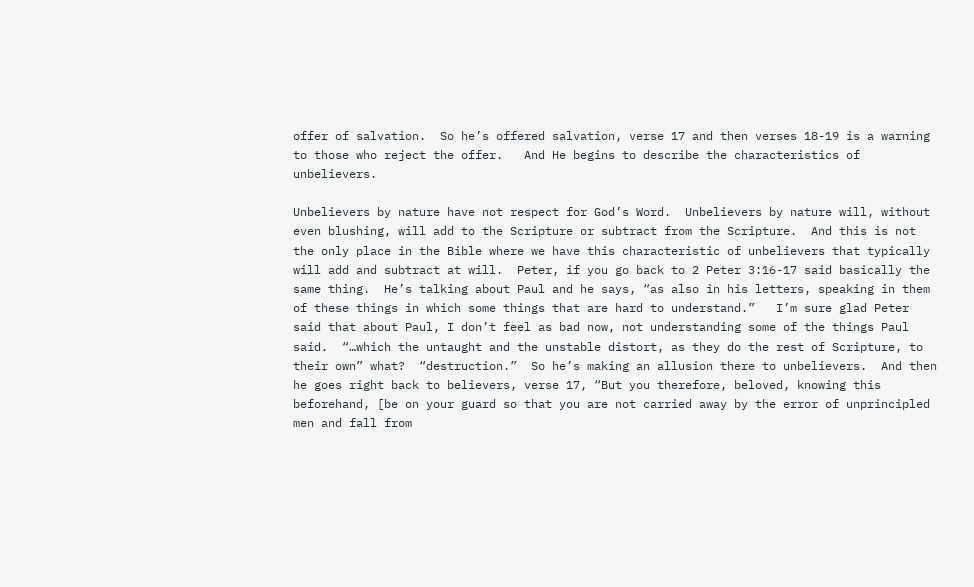offer of salvation.  So he’s offered salvation, verse 17 and then verses 18-19 is a warning     to those who reject the offer.   And He begins to describe the characteristics of unbelievers.

Unbelievers by nature have not respect for God’s Word.  Unbelievers by nature will, without even blushing, will add to the Scripture or subtract from the Scripture.  And this is not the only place in the Bible where we have this characteristic of unbelievers that typically will add and subtract at will.  Peter, if you go back to 2 Peter 3:16-17 said basically the same thing.  He’s talking about Paul and he says, “as also in his letters, speaking in them of these things in which some things that are hard to understand.”   I’m sure glad Peter said that about Paul, I don’t feel as bad now, not understanding some of the things Paul said.  “…which the untaught and the unstable distort, as they do the rest of Scripture, to their own” what?  “destruction.”  So he’s making an allusion there to unbelievers.  And then he goes right back to believers, verse 17, “But you therefore, beloved, knowing this beforehand, [be on your guard so that you are not carried away by the error of unprincipled men and fall from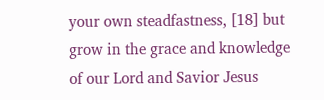your own steadfastness, [18] but grow in the grace and knowledge of our Lord and Savior Jesus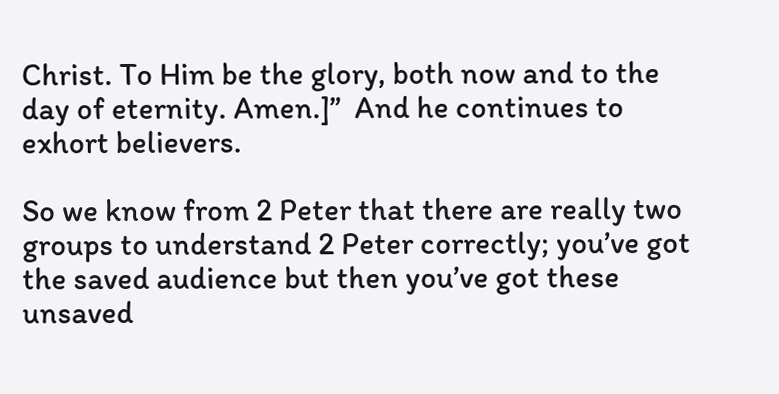Christ. To Him be the glory, both now and to the day of eternity. Amen.]”  And he continues to exhort believers.

So we know from 2 Peter that there are really two groups to understand 2 Peter correctly; you’ve got the saved audience but then you’ve got these unsaved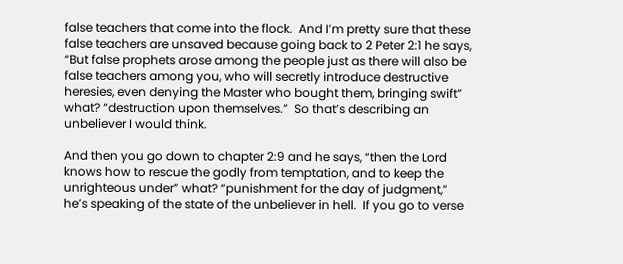false teachers that come into the flock.  And I’m pretty sure that these false teachers are unsaved because going back to 2 Peter 2:1 he says, “But false prophets arose among the people just as there will also be false teachers among you, who will secretly introduce destructive heresies, even denying the Master who bought them, bringing swift” what? “destruction upon themselves.”  So that’s describing an unbeliever I would think.

And then you go down to chapter 2:9 and he says, “then the Lord knows how to rescue the godly from temptation, and to keep the unrighteous under” what? “punishment for the day of judgment,” he’s speaking of the state of the unbeliever in hell.  If you go to verse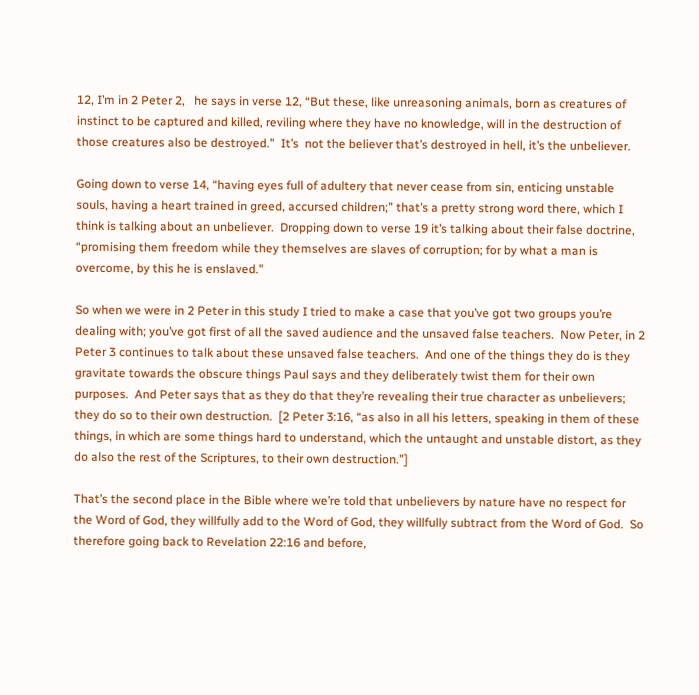12, I’m in 2 Peter 2,   he says in verse 12, “But these, like unreasoning animals, born as creatures of instinct to be captured and killed, reviling where they have no knowledge, will in the destruction of those creatures also be destroyed.”  It’s  not the believer that’s destroyed in hell, it’s the unbeliever.

Going down to verse 14, “having eyes full of adultery that never cease from sin, enticing unstable souls, having a heart trained in greed, accursed children;” that’s a pretty strong word there, which I think is talking about an unbeliever.  Dropping down to verse 19 it’s talking about their false doctrine, “promising them freedom while they themselves are slaves of corruption; for by what a man is overcome, by this he is enslaved.”

So when we were in 2 Peter in this study I tried to make a case that you’ve got two groups you’re dealing with; you’ve got first of all the saved audience and the unsaved false teachers.  Now Peter, in 2 Peter 3 continues to talk about these unsaved false teachers.  And one of the things they do is they gravitate towards the obscure things Paul says and they deliberately twist them for their own purposes.  And Peter says that as they do that they’re revealing their true character as unbelievers; they do so to their own destruction.  [2 Peter 3:16, “as also in all his letters, speaking in them of these things, in which are some things hard to understand, which the untaught and unstable distort, as they do also the rest of the Scriptures, to their own destruction.”]

That’s the second place in the Bible where we’re told that unbelievers by nature have no respect for the Word of God, they willfully add to the Word of God, they willfully subtract from the Word of God.  So therefore going back to Revelation 22:16 and before,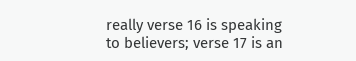really verse 16 is speaking to believers; verse 17 is an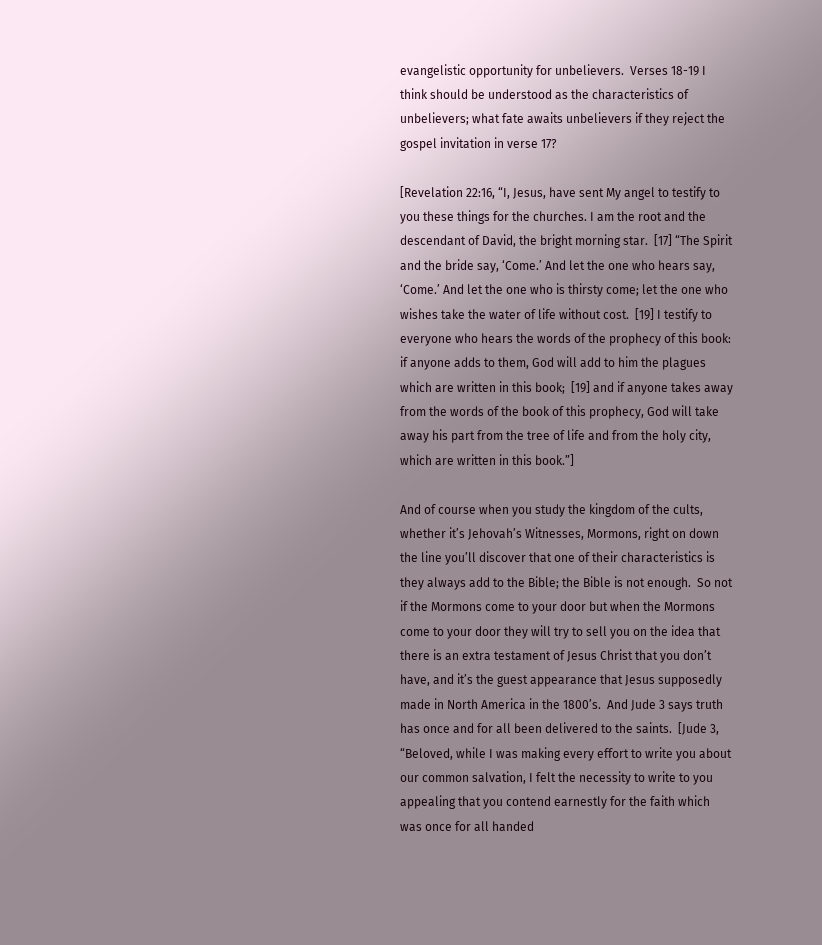evangelistic opportunity for unbelievers.  Verses 18-19 I think should be understood as the characteristics of unbelievers; what fate awaits unbelievers if they reject the gospel invitation in verse 17?

[Revelation 22:16, “I, Jesus, have sent My angel to testify to you these things for the churches. I am the root and the descendant of David, the bright morning star.  [17] “The Spirit and the bride say, ‘Come.’ And let the one who hears say, ‘Come.’ And let the one who is thirsty come; let the one who wishes take the water of life without cost.  [19] I testify to everyone who hears the words of the prophecy of this book: if anyone adds to them, God will add to him the plagues which are written in this book;  [19] and if anyone takes away from the words of the book of this prophecy, God will take away his part from the tree of life and from the holy city, which are written in this book.”]

And of course when you study the kingdom of the cults, whether it’s Jehovah’s Witnesses, Mormons, right on down the line you’ll discover that one of their characteristics is they always add to the Bible; the Bible is not enough.  So not if the Mormons come to your door but when the Mormons come to your door they will try to sell you on the idea that there is an extra testament of Jesus Christ that you don’t have, and it’s the guest appearance that Jesus supposedly made in North America in the 1800’s.  And Jude 3 says truth has once and for all been delivered to the saints.  [Jude 3, “Beloved, while I was making every effort to write you about our common salvation, I felt the necessity to write to you appealing that you contend earnestly for the faith which was once for all handed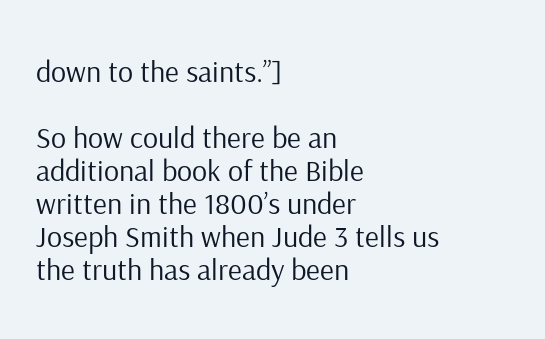down to the saints.”]

So how could there be an additional book of the Bible written in the 1800’s under Joseph Smith when Jude 3 tells us the truth has already been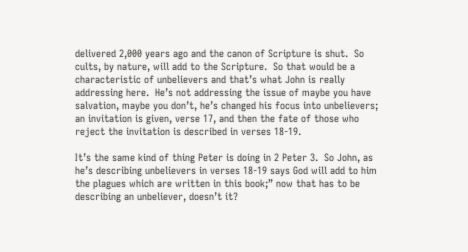delivered 2,000 years ago and the canon of Scripture is shut.  So cults, by nature, will add to the Scripture.  So that would be a characteristic of unbelievers and that’s what John is really addressing here.  He’s not addressing the issue of maybe you have salvation, maybe you don’t, he’s changed his focus into unbelievers; an invitation is given, verse 17, and then the fate of those who reject the invitation is described in verses 18-19.

It’s the same kind of thing Peter is doing in 2 Peter 3.  So John, as he’s describing unbelievers in verses 18-19 says God will add to him the plagues which are written in this book;” now that has to be describing an unbeliever, doesn’t it?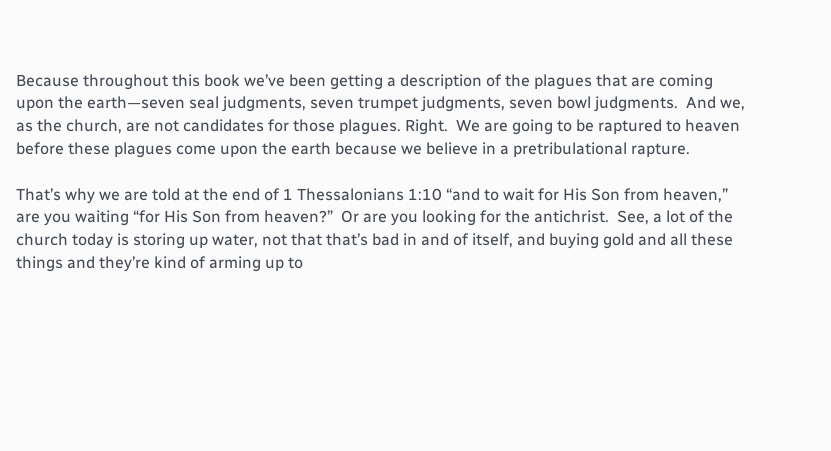Because throughout this book we’ve been getting a description of the plagues that are coming upon the earth—seven seal judgments, seven trumpet judgments, seven bowl judgments.  And we, as the church, are not candidates for those plagues. Right.  We are going to be raptured to heaven before these plagues come upon the earth because we believe in a pretribulational rapture.

That’s why we are told at the end of 1 Thessalonians 1:10 “and to wait for His Son from heaven,” are you waiting “for His Son from heaven?”  Or are you looking for the antichrist.  See, a lot of the church today is storing up water, not that that’s bad in and of itself, and buying gold and all these things and they’re kind of arming up to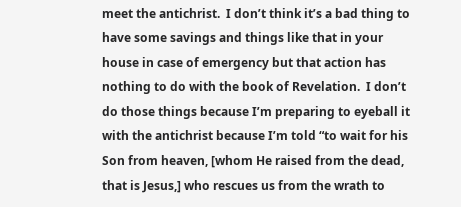meet the antichrist.  I don’t think it’s a bad thing to have some savings and things like that in your house in case of emergency but that action has nothing to do with the book of Revelation.  I don’t do those things because I’m preparing to eyeball it with the antichrist because I’m told “to wait for his Son from heaven, [whom He raised from the dead, that is Jesus,] who rescues us from the wrath to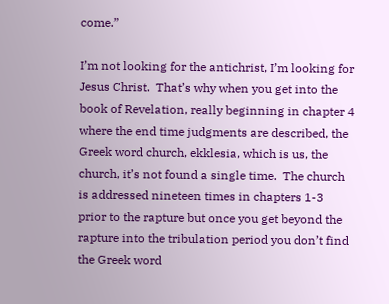come.”

I’m not looking for the antichrist, I’m looking for Jesus Christ.  That’s why when you get into the book of Revelation, really beginning in chapter 4 where the end time judgments are described, the Greek word church, ekklesia, which is us, the church, it’s not found a single time.  The church is addressed nineteen times in chapters 1-3 prior to the rapture but once you get beyond the rapture into the tribulation period you don’t find the Greek word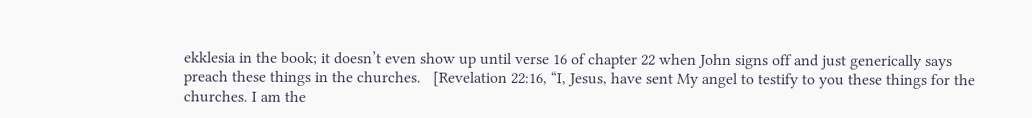ekklesia in the book; it doesn’t even show up until verse 16 of chapter 22 when John signs off and just generically says preach these things in the churches.   [Revelation 22:16, “I, Jesus, have sent My angel to testify to you these things for the churches. I am the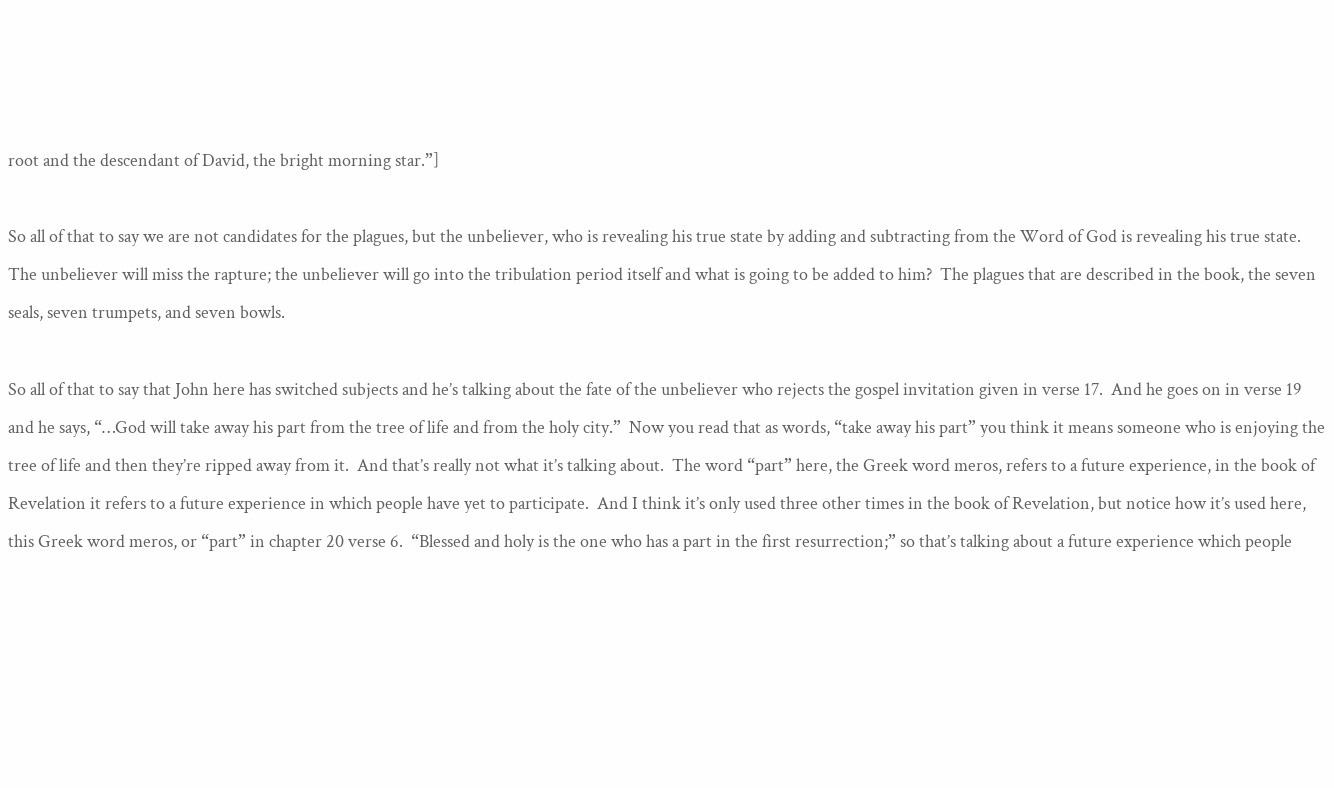root and the descendant of David, the bright morning star.”]

So all of that to say we are not candidates for the plagues, but the unbeliever, who is revealing his true state by adding and subtracting from the Word of God is revealing his true state.  The unbeliever will miss the rapture; the unbeliever will go into the tribulation period itself and what is going to be added to him?  The plagues that are described in the book, the seven seals, seven trumpets, and seven bowls.

So all of that to say that John here has switched subjects and he’s talking about the fate of the unbeliever who rejects the gospel invitation given in verse 17.  And he goes on in verse 19 and he says, “…God will take away his part from the tree of life and from the holy city.”  Now you read that as words, “take away his part” you think it means someone who is enjoying the tree of life and then they’re ripped away from it.  And that’s really not what it’s talking about.  The word “part” here, the Greek word meros, refers to a future experience, in the book of Revelation it refers to a future experience in which people have yet to participate.  And I think it’s only used three other times in the book of Revelation, but notice how it’s used here, this Greek word meros, or “part” in chapter 20 verse 6.  “Blessed and holy is the one who has a part in the first resurrection;” so that’s talking about a future experience which people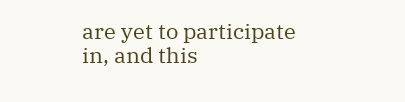are yet to participate in, and this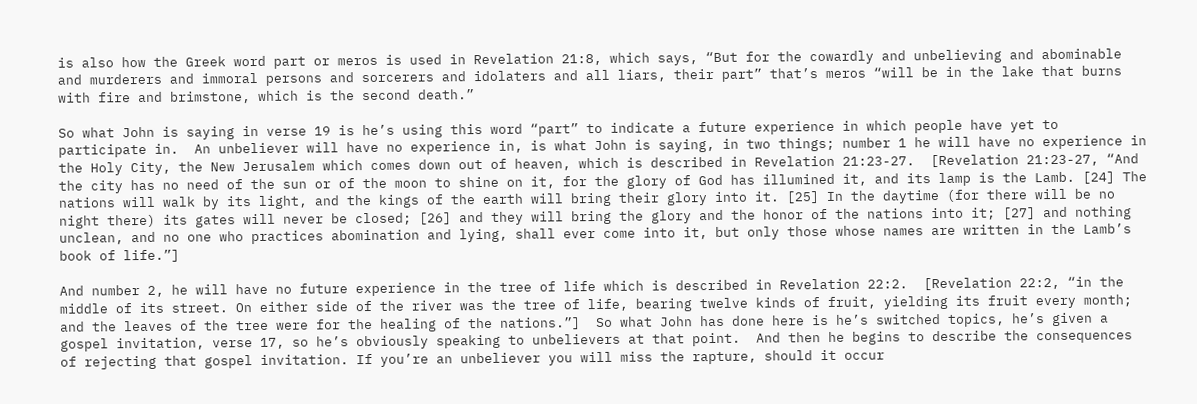is also how the Greek word part or meros is used in Revelation 21:8, which says, “But for the cowardly and unbelieving and abominable and murderers and immoral persons and sorcerers and idolaters and all liars, their part” that’s meros “will be in the lake that burns with fire and brimstone, which is the second death.”

So what John is saying in verse 19 is he’s using this word “part” to indicate a future experience in which people have yet to participate in.  An unbeliever will have no experience in, is what John is saying, in two things; number 1 he will have no experience in the Holy City, the New Jerusalem which comes down out of heaven, which is described in Revelation 21:23-27.  [Revelation 21:23-27, “And the city has no need of the sun or of the moon to shine on it, for the glory of God has illumined it, and its lamp is the Lamb. [24] The nations will walk by its light, and the kings of the earth will bring their glory into it. [25] In the daytime (for there will be no night there) its gates will never be closed; [26] and they will bring the glory and the honor of the nations into it; [27] and nothing unclean, and no one who practices abomination and lying, shall ever come into it, but only those whose names are written in the Lamb’s book of life.”]

And number 2, he will have no future experience in the tree of life which is described in Revelation 22:2.  [Revelation 22:2, “in the middle of its street. On either side of the river was the tree of life, bearing twelve kinds of fruit, yielding its fruit every month; and the leaves of the tree were for the healing of the nations.”]  So what John has done here is he’s switched topics, he’s given a gospel invitation, verse 17, so he’s obviously speaking to unbelievers at that point.  And then he begins to describe the consequences of rejecting that gospel invitation. If you’re an unbeliever you will miss the rapture, should it occur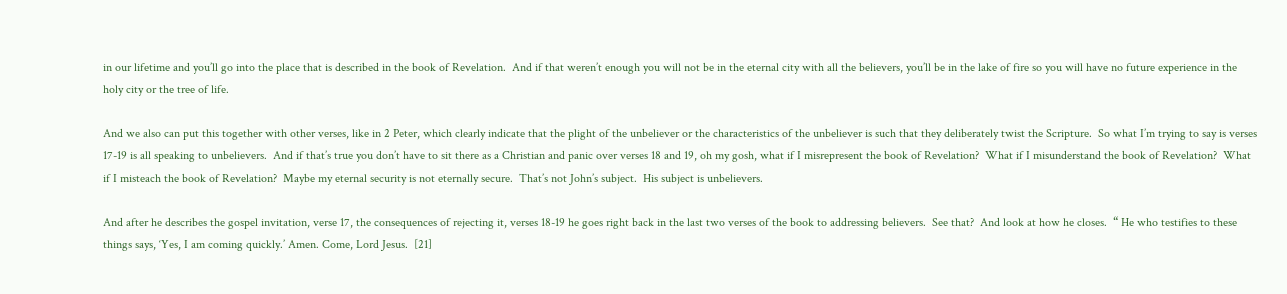in our lifetime and you’ll go into the place that is described in the book of Revelation.  And if that weren’t enough you will not be in the eternal city with all the believers, you’ll be in the lake of fire so you will have no future experience in the holy city or the tree of life.

And we also can put this together with other verses, like in 2 Peter, which clearly indicate that the plight of the unbeliever or the characteristics of the unbeliever is such that they deliberately twist the Scripture.  So what I’m trying to say is verses 17-19 is all speaking to unbelievers.  And if that’s true you don’t have to sit there as a Christian and panic over verses 18 and 19, oh my gosh, what if I misrepresent the book of Revelation?  What if I misunderstand the book of Revelation?  What if I misteach the book of Revelation?  Maybe my eternal security is not eternally secure.  That’s not John’s subject.  His subject is unbelievers.

And after he describes the gospel invitation, verse 17, the consequences of rejecting it, verses 18-19 he goes right back in the last two verses of the book to addressing believers.  See that?  And look at how he closes.  “ He who testifies to these things says, ‘Yes, I am coming quickly.’ Amen. Come, Lord Jesus.  [21]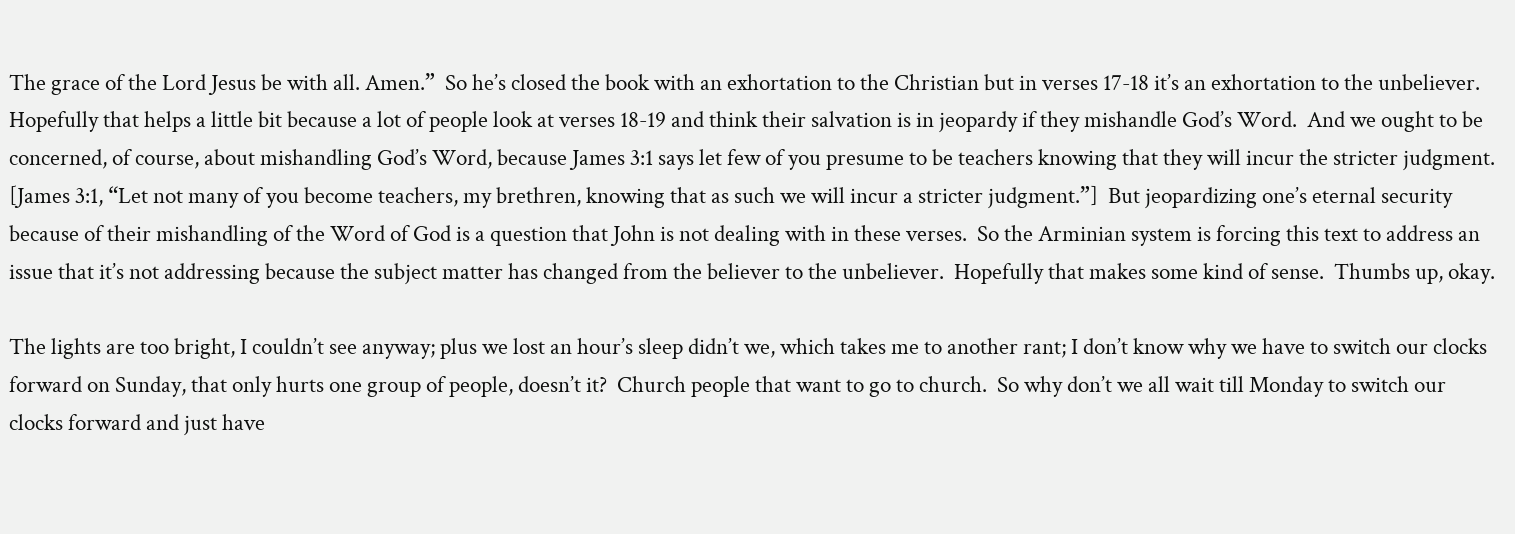The grace of the Lord Jesus be with all. Amen.”  So he’s closed the book with an exhortation to the Christian but in verses 17-18 it’s an exhortation to the unbeliever.  Hopefully that helps a little bit because a lot of people look at verses 18-19 and think their salvation is in jeopardy if they mishandle God’s Word.  And we ought to be concerned, of course, about mishandling God’s Word, because James 3:1 says let few of you presume to be teachers knowing that they will incur the stricter judgment.  [James 3:1, “Let not many of you become teachers, my brethren, knowing that as such we will incur a stricter judgment.”]  But jeopardizing one’s eternal security because of their mishandling of the Word of God is a question that John is not dealing with in these verses.  So the Arminian system is forcing this text to address an issue that it’s not addressing because the subject matter has changed from the believer to the unbeliever.  Hopefully that makes some kind of sense.  Thumbs up, okay.

The lights are too bright, I couldn’t see anyway; plus we lost an hour’s sleep didn’t we, which takes me to another rant; I don’t know why we have to switch our clocks forward on Sunday, that only hurts one group of people, doesn’t it?  Church people that want to go to church.  So why don’t we all wait till Monday to switch our clocks forward and just have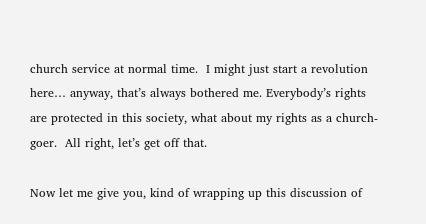church service at normal time.  I might just start a revolution here… anyway, that’s always bothered me. Everybody’s rights are protected in this society, what about my rights as a church-goer.  All right, let’s get off that.

Now let me give you, kind of wrapping up this discussion of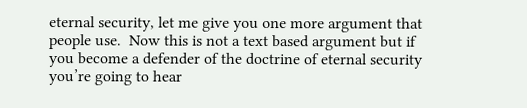eternal security, let me give you one more argument that people use.  Now this is not a text based argument but if you become a defender of the doctrine of eternal security you’re going to hear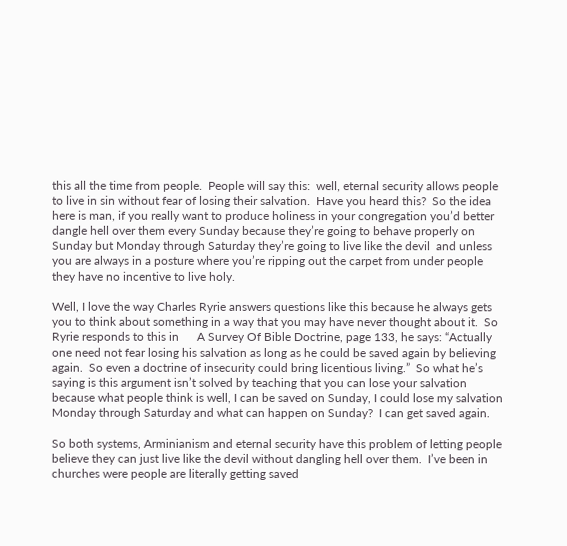this all the time from people.  People will say this:  well, eternal security allows people to live in sin without fear of losing their salvation.  Have you heard this?  So the idea here is man, if you really want to produce holiness in your congregation you’d better dangle hell over them every Sunday because they’re going to behave properly on Sunday but Monday through Saturday they’re going to live like the devil  and unless you are always in a posture where you’re ripping out the carpet from under people they have no incentive to live holy.

Well, I love the way Charles Ryrie answers questions like this because he always gets you to think about something in a way that you may have never thought about it.  So Ryrie responds to this in      A Survey Of Bible Doctrine, page 133, he says: “Actually one need not fear losing his salvation as long as he could be saved again by believing again.  So even a doctrine of insecurity could bring licentious living.”  So what he’s saying is this argument isn’t solved by teaching that you can lose your salvation because what people think is well, I can be saved on Sunday, I could lose my salvation Monday through Saturday and what can happen on Sunday?  I can get saved again.

So both systems, Arminianism and eternal security have this problem of letting people believe they can just live like the devil without dangling hell over them.  I’ve been in churches were people are literally getting saved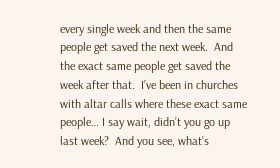every single week and then the same people get saved the next week.  And the exact same people get saved the week after that.  I’ve been in churches with altar calls where these exact same people… I say wait, didn’t you go up last week?  And you see, what’s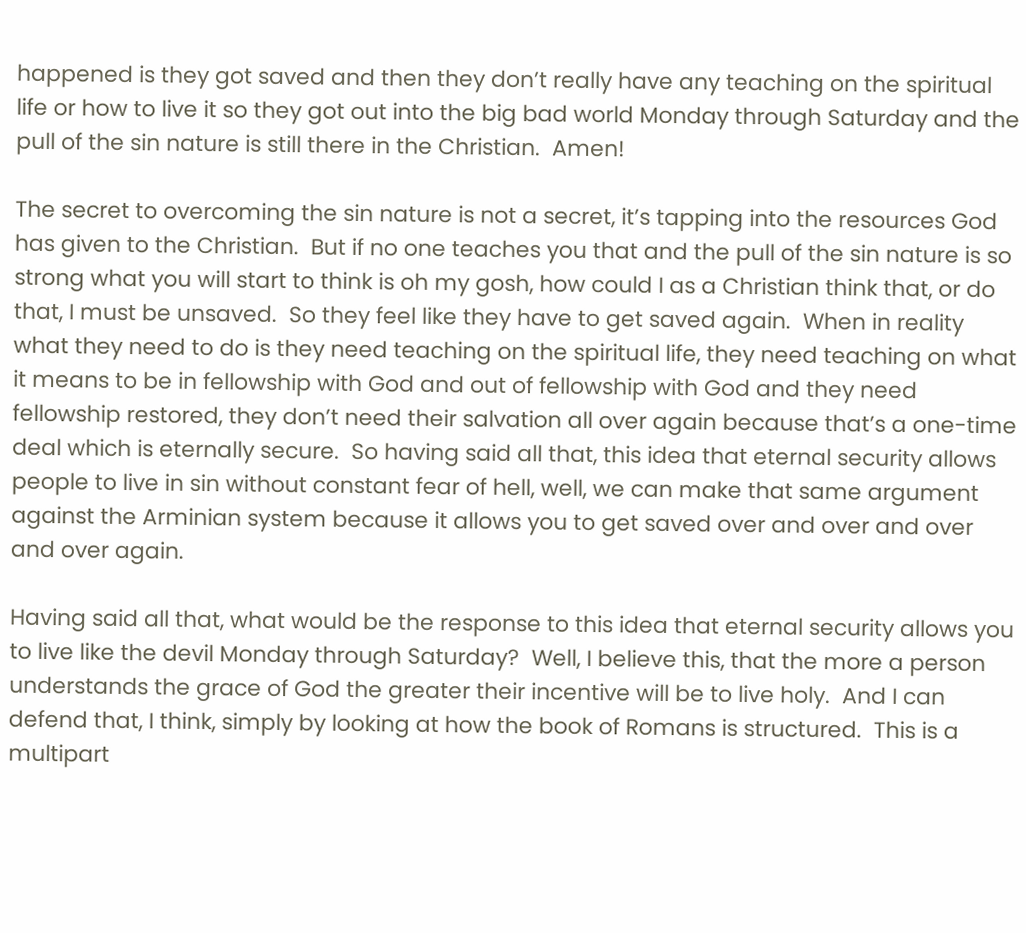happened is they got saved and then they don’t really have any teaching on the spiritual life or how to live it so they got out into the big bad world Monday through Saturday and the pull of the sin nature is still there in the Christian.  Amen!

The secret to overcoming the sin nature is not a secret, it’s tapping into the resources God has given to the Christian.  But if no one teaches you that and the pull of the sin nature is so strong what you will start to think is oh my gosh, how could I as a Christian think that, or do that, I must be unsaved.  So they feel like they have to get saved again.  When in reality what they need to do is they need teaching on the spiritual life, they need teaching on what it means to be in fellowship with God and out of fellowship with God and they need fellowship restored, they don’t need their salvation all over again because that’s a one-time deal which is eternally secure.  So having said all that, this idea that eternal security allows people to live in sin without constant fear of hell, well, we can make that same argument against the Arminian system because it allows you to get saved over and over and over and over again.

Having said all that, what would be the response to this idea that eternal security allows you to live like the devil Monday through Saturday?  Well, I believe this, that the more a person understands the grace of God the greater their incentive will be to live holy.  And I can defend that, I think, simply by looking at how the book of Romans is structured.  This is a multipart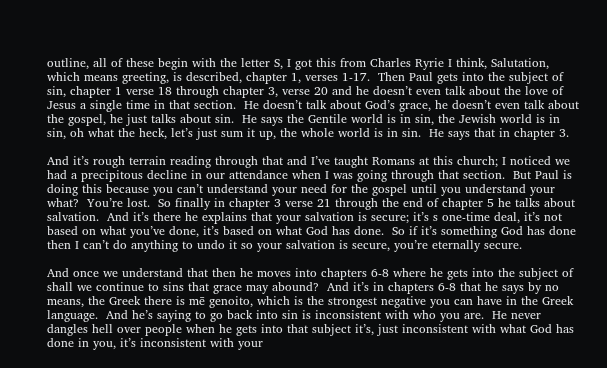outline, all of these begin with the letter S, I got this from Charles Ryrie I think, Salutation, which means greeting, is described, chapter 1, verses 1-17.  Then Paul gets into the subject of sin, chapter 1 verse 18 through chapter 3, verse 20 and he doesn’t even talk about the love of Jesus a single time in that section.  He doesn’t talk about God’s grace, he doesn’t even talk about the gospel, he just talks about sin.  He says the Gentile world is in sin, the Jewish world is in sin, oh what the heck, let’s just sum it up, the whole world is in sin.  He says that in chapter 3.

And it’s rough terrain reading through that and I’ve taught Romans at this church; I noticed we had a precipitous decline in our attendance when I was going through that section.  But Paul is doing this because you can’t understand your need for the gospel until you understand your what?  You’re lost.  So finally in chapter 3 verse 21 through the end of chapter 5 he talks about salvation.  And it’s there he explains that your salvation is secure; it’s s one-time deal, it’s not based on what you’ve done, it’s based on what God has done.  So if it’s something God has done then I can’t do anything to undo it so your salvation is secure, you’re eternally secure.

And once we understand that then he moves into chapters 6-8 where he gets into the subject of shall we continue to sins that grace may abound?  And it’s in chapters 6-8 that he says by no means, the Greek there is mē genoito, which is the strongest negative you can have in the Greek language.  And he’s saying to go back into sin is inconsistent with who you are.  He never dangles hell over people when he gets into that subject it’s, just inconsistent with what God has done in you, it’s inconsistent with your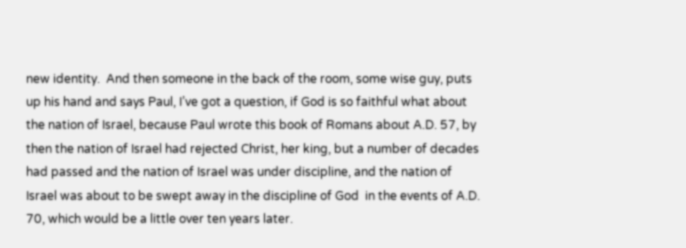new identity.  And then someone in the back of the room, some wise guy, puts up his hand and says Paul, I’ve got a question, if God is so faithful what about the nation of Israel, because Paul wrote this book of Romans about A.D. 57, by then the nation of Israel had rejected Christ, her king, but a number of decades had passed and the nation of Israel was under discipline, and the nation of Israel was about to be swept away in the discipline of God  in the events of A.D. 70, which would be a little over ten years later.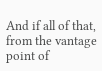And if all of that, from the vantage point of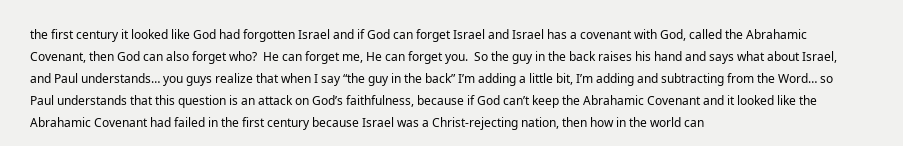the first century it looked like God had forgotten Israel and if God can forget Israel and Israel has a covenant with God, called the Abrahamic Covenant, then God can also forget who?  He can forget me, He can forget you.  So the guy in the back raises his hand and says what about Israel, and Paul understands… you guys realize that when I say “the guy in the back” I’m adding a little bit, I’m adding and subtracting from the Word… so Paul understands that this question is an attack on God’s faithfulness, because if God can’t keep the Abrahamic Covenant and it looked like the Abrahamic Covenant had failed in the first century because Israel was a Christ-rejecting nation, then how in the world can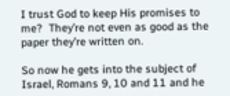I trust God to keep His promises to me?  They’re not even as good as the paper they’re written on.

So now he gets into the subject of Israel, Romans 9, 10 and 11 and he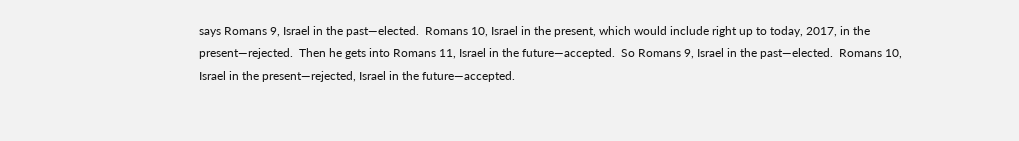says Romans 9, Israel in the past—elected.  Romans 10, Israel in the present, which would include right up to today, 2017, in the present—rejected.  Then he gets into Romans 11, Israel in the future—accepted.  So Romans 9, Israel in the past—elected.  Romans 10, Israel in the present—rejected, Israel in the future—accepted.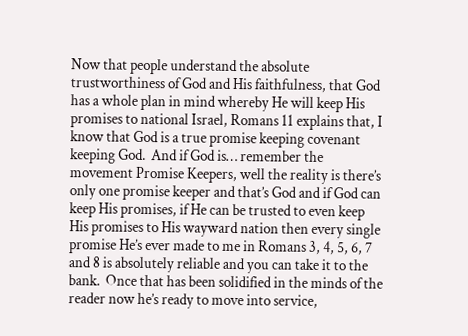Now that people understand the absolute trustworthiness of God and His faithfulness, that God has a whole plan in mind whereby He will keep His promises to national Israel, Romans 11 explains that, I know that God is a true promise keeping covenant keeping God.  And if God is… remember the movement Promise Keepers, well the reality is there’s only one promise keeper and that’s God and if God can keep His promises, if He can be trusted to even keep His promises to His wayward nation then every single promise He’s ever made to me in Romans 3, 4, 5, 6, 7 and 8 is absolutely reliable and you can take it to the bank.  Once that has been solidified in the minds of the reader now he’s ready to move into service,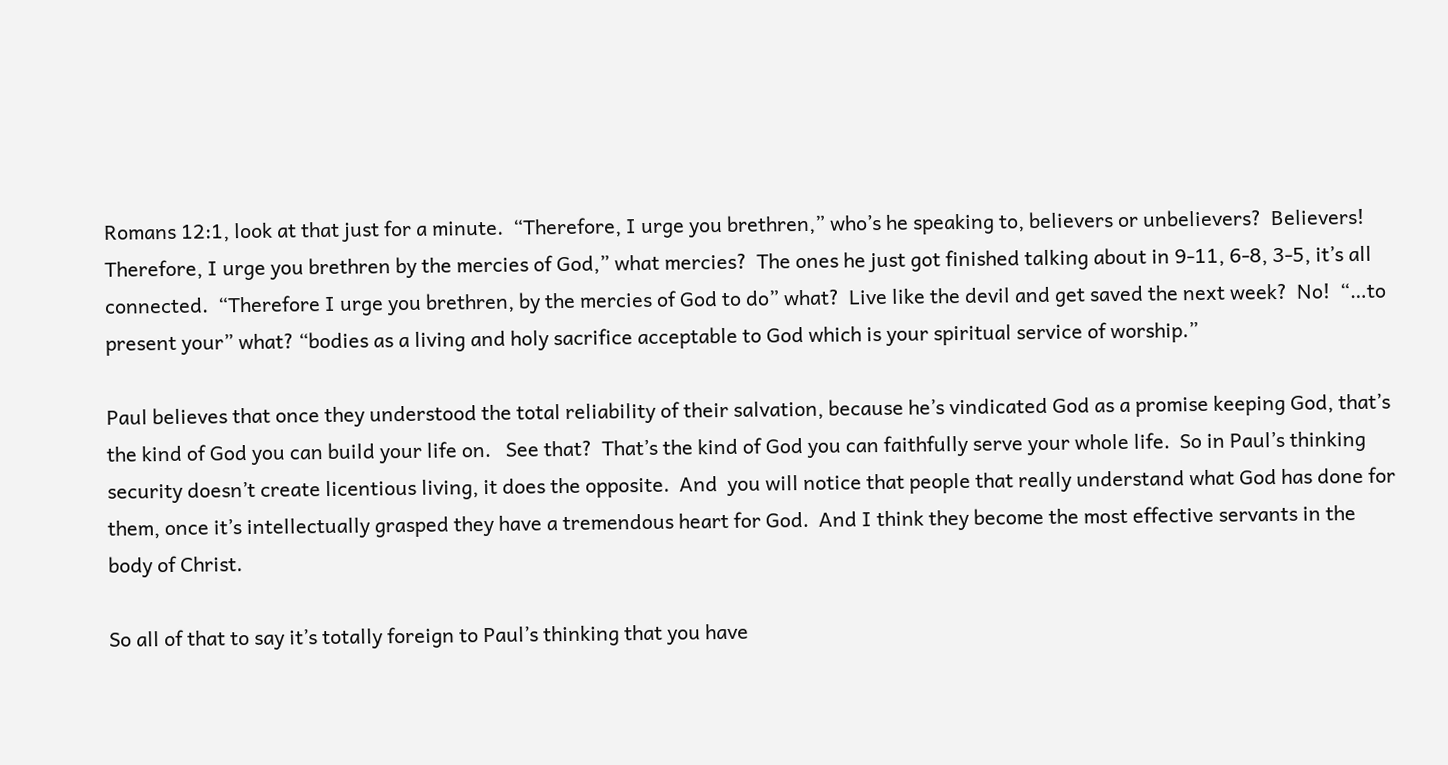Romans 12:1, look at that just for a minute.  “Therefore, I urge you brethren,” who’s he speaking to, believers or unbelievers?  Believers!  Therefore, I urge you brethren by the mercies of God,” what mercies?  The ones he just got finished talking about in 9-11, 6-8, 3-5, it’s all connected.  “Therefore I urge you brethren, by the mercies of God to do” what?  Live like the devil and get saved the next week?  No!  “…to present your” what? “bodies as a living and holy sacrifice acceptable to God which is your spiritual service of worship.”

Paul believes that once they understood the total reliability of their salvation, because he’s vindicated God as a promise keeping God, that’s the kind of God you can build your life on.   See that?  That’s the kind of God you can faithfully serve your whole life.  So in Paul’s thinking security doesn’t create licentious living, it does the opposite.  And  you will notice that people that really understand what God has done for them, once it’s intellectually grasped they have a tremendous heart for God.  And I think they become the most effective servants in the body of Christ.

So all of that to say it’s totally foreign to Paul’s thinking that you have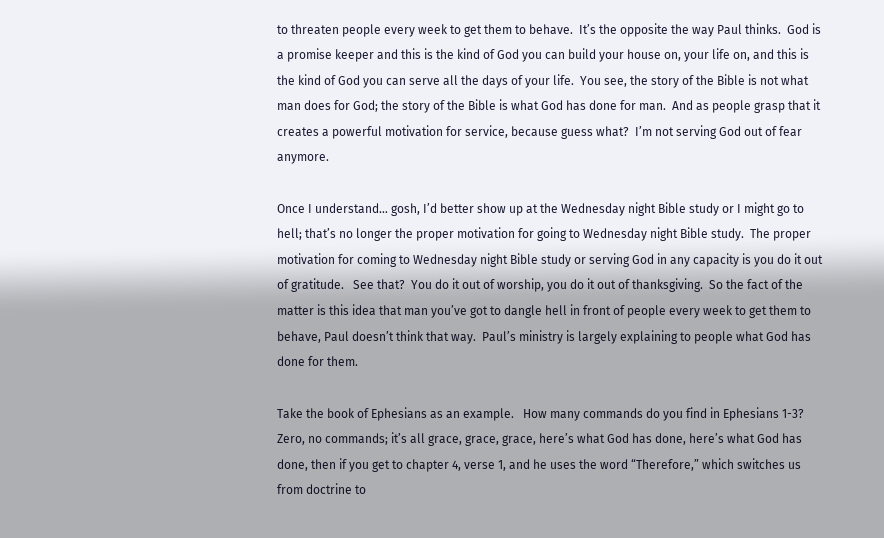to threaten people every week to get them to behave.  It’s the opposite the way Paul thinks.  God is a promise keeper and this is the kind of God you can build your house on, your life on, and this is the kind of God you can serve all the days of your life.  You see, the story of the Bible is not what man does for God; the story of the Bible is what God has done for man.  And as people grasp that it creates a powerful motivation for service, because guess what?  I’m not serving God out of fear anymore.

Once I understand… gosh, I’d better show up at the Wednesday night Bible study or I might go to hell; that’s no longer the proper motivation for going to Wednesday night Bible study.  The proper motivation for coming to Wednesday night Bible study or serving God in any capacity is you do it out of gratitude.   See that?  You do it out of worship, you do it out of thanksgiving.  So the fact of the matter is this idea that man you’ve got to dangle hell in front of people every week to get them to behave, Paul doesn’t think that way.  Paul’s ministry is largely explaining to people what God has done for them.

Take the book of Ephesians as an example.   How many commands do you find in Ephesians 1-3?  Zero, no commands; it’s all grace, grace, grace, here’s what God has done, here’s what God has done, then if you get to chapter 4, verse 1, and he uses the word “Therefore,” which switches us from doctrine to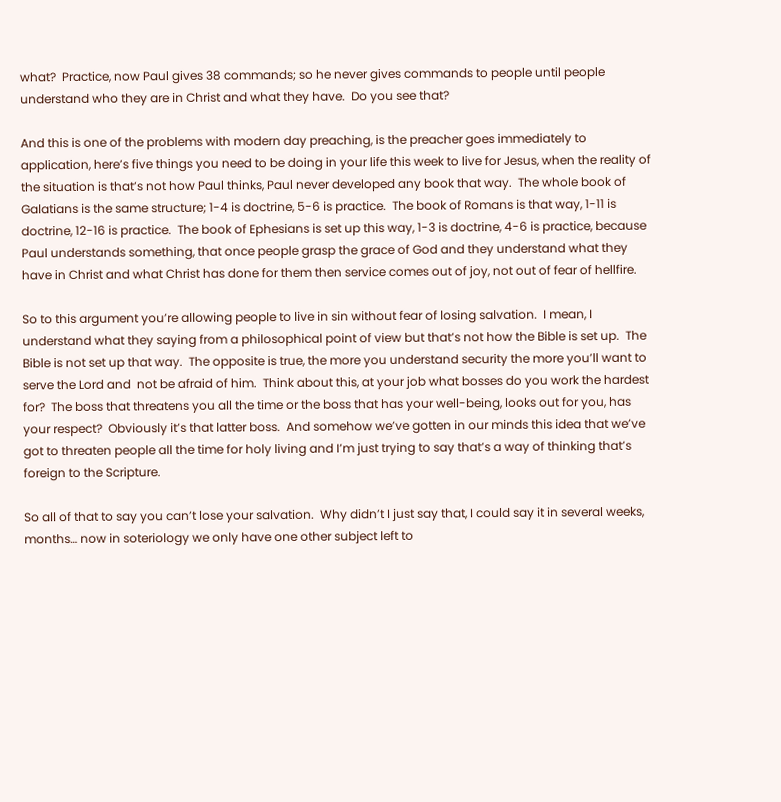what?  Practice, now Paul gives 38 commands; so he never gives commands to people until people understand who they are in Christ and what they have.  Do you see that?

And this is one of the problems with modern day preaching, is the preacher goes immediately to application, here’s five things you need to be doing in your life this week to live for Jesus, when the reality of the situation is that’s not how Paul thinks, Paul never developed any book that way.  The whole book of Galatians is the same structure; 1-4 is doctrine, 5-6 is practice.  The book of Romans is that way, 1-11 is doctrine, 12-16 is practice.  The book of Ephesians is set up this way, 1-3 is doctrine, 4-6 is practice, because Paul understands something, that once people grasp the grace of God and they understand what they have in Christ and what Christ has done for them then service comes out of joy, not out of fear of hellfire.

So to this argument you’re allowing people to live in sin without fear of losing salvation.  I mean, I understand what they saying from a philosophical point of view but that’s not how the Bible is set up.  The Bible is not set up that way.  The opposite is true, the more you understand security the more you’ll want to serve the Lord and  not be afraid of him.  Think about this, at your job what bosses do you work the hardest for?  The boss that threatens you all the time or the boss that has your well-being, looks out for you, has your respect?  Obviously it’s that latter boss.  And somehow we’ve gotten in our minds this idea that we’ve got to threaten people all the time for holy living and I’m just trying to say that’s a way of thinking that’s foreign to the Scripture.

So all of that to say you can’t lose your salvation.  Why didn’t I just say that, I could say it in several weeks, months… now in soteriology we only have one other subject left to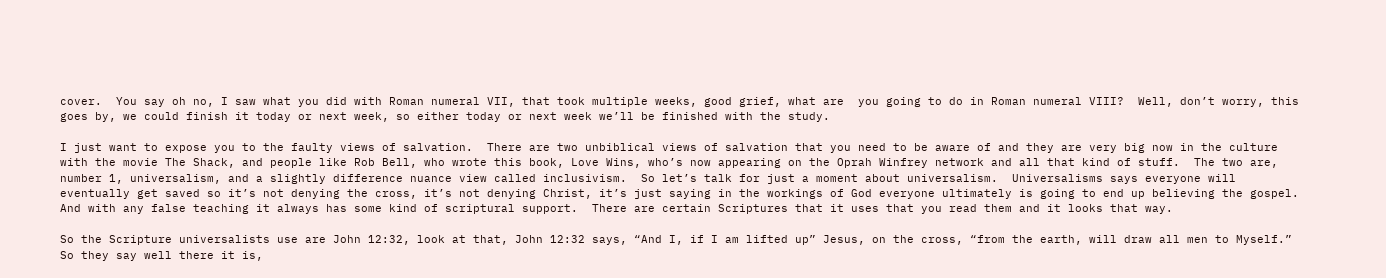cover.  You say oh no, I saw what you did with Roman numeral VII, that took multiple weeks, good grief, what are  you going to do in Roman numeral VIII?  Well, don’t worry, this goes by, we could finish it today or next week, so either today or next week we’ll be finished with the study.

I just want to expose you to the faulty views of salvation.  There are two unbiblical views of salvation that you need to be aware of and they are very big now in the culture with the movie The Shack, and people like Rob Bell, who wrote this book, Love Wins, who’s now appearing on the Oprah Winfrey network and all that kind of stuff.  The two are, number 1, universalism, and a slightly difference nuance view called inclusivism.  So let’s talk for just a moment about universalism.  Universalisms says everyone will eventually get saved so it’s not denying the cross, it’s not denying Christ, it’s just saying in the workings of God everyone ultimately is going to end up believing the gospel.  And with any false teaching it always has some kind of scriptural support.  There are certain Scriptures that it uses that you read them and it looks that way.

So the Scripture universalists use are John 12:32, look at that, John 12:32 says, “And I, if I am lifted up” Jesus, on the cross, “from the earth, will draw all men to Myself.”  So they say well there it is,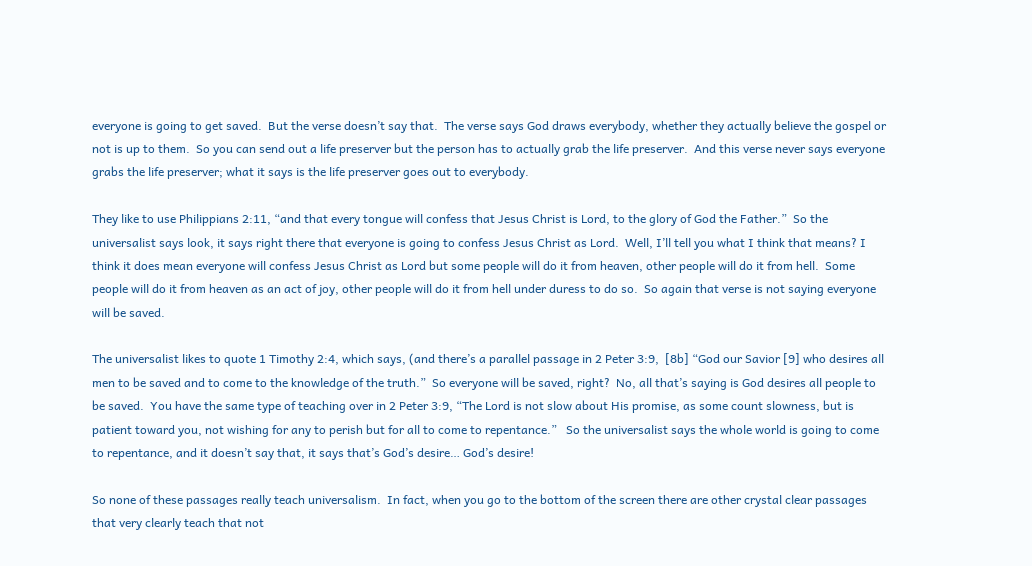everyone is going to get saved.  But the verse doesn’t say that.  The verse says God draws everybody, whether they actually believe the gospel or not is up to them.  So you can send out a life preserver but the person has to actually grab the life preserver.  And this verse never says everyone grabs the life preserver; what it says is the life preserver goes out to everybody.

They like to use Philippians 2:11, “and that every tongue will confess that Jesus Christ is Lord, to the glory of God the Father.”  So the universalist says look, it says right there that everyone is going to confess Jesus Christ as Lord.  Well, I’ll tell you what I think that means? I think it does mean everyone will confess Jesus Christ as Lord but some people will do it from heaven, other people will do it from hell.  Some people will do it from heaven as an act of joy, other people will do it from hell under duress to do so.  So again that verse is not saying everyone will be saved.

The universalist likes to quote 1 Timothy 2:4, which says, (and there’s a parallel passage in 2 Peter 3:9,  [8b] “God our Savior [9] who desires all men to be saved and to come to the knowledge of the truth.”  So everyone will be saved, right?  No, all that’s saying is God desires all people to be saved.  You have the same type of teaching over in 2 Peter 3:9, “The Lord is not slow about His promise, as some count slowness, but is patient toward you, not wishing for any to perish but for all to come to repentance.”   So the universalist says the whole world is going to come to repentance, and it doesn’t say that, it says that’s God’s desire… God’s desire!

So none of these passages really teach universalism.  In fact, when you go to the bottom of the screen there are other crystal clear passages that very clearly teach that not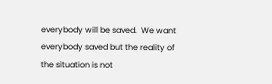everybody will be saved.  We want everybody saved but the reality of the situation is not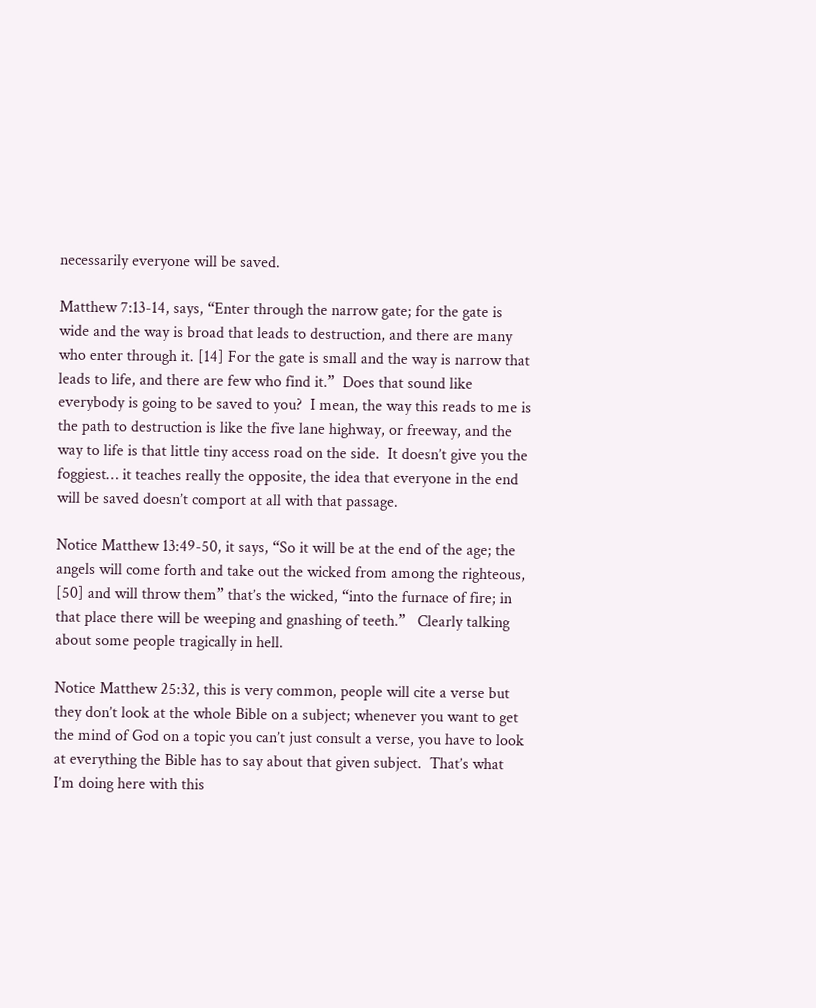necessarily everyone will be saved.

Matthew 7:13-14, says, “Enter through the narrow gate; for the gate is wide and the way is broad that leads to destruction, and there are many who enter through it. [14] For the gate is small and the way is narrow that leads to life, and there are few who find it.”  Does that sound like everybody is going to be saved to you?  I mean, the way this reads to me is the path to destruction is like the five lane highway, or freeway, and the way to life is that little tiny access road on the side.  It doesn’t give you the foggiest… it teaches really the opposite, the idea that everyone in the end will be saved doesn’t comport at all with that passage.

Notice Matthew 13:49-50, it says, “So it will be at the end of the age; the angels will come forth and take out the wicked from among the righteous, [50] and will throw them” that’s the wicked, “into the furnace of fire; in that place there will be weeping and gnashing of teeth.”   Clearly talking about some people tragically in hell.

Notice Matthew 25:32, this is very common, people will cite a verse but they don’t look at the whole Bible on a subject; whenever you want to get the mind of God on a topic you can’t just consult a verse, you have to look at everything the Bible has to say about that given subject.  That’s what I’m doing here with this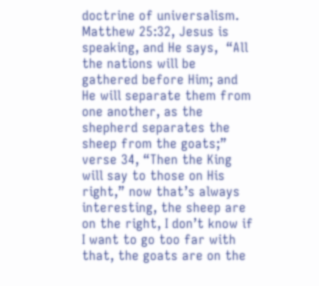doctrine of universalism.  Matthew 25:32, Jesus is speaking, and He says,  “All the nations will be gathered before Him; and He will separate them from one another, as the shepherd separates the sheep from the goats;” verse 34, “Then the King will say to those on His right,” now that’s always interesting, the sheep are on the right, I don’t know if I want to go too far with that, the goats are on the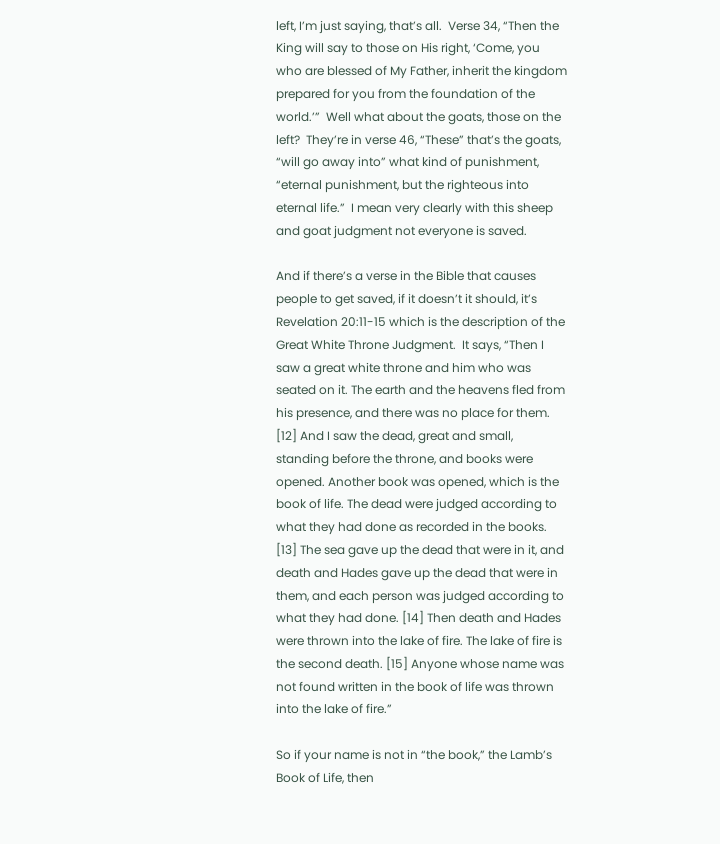left, I’m just saying, that’s all.  Verse 34, “Then the King will say to those on His right, ‘Come, you who are blessed of My Father, inherit the kingdom prepared for you from the foundation of the world.’”  Well what about the goats, those on the left?  They’re in verse 46, “These” that’s the goats, “will go away into” what kind of punishment, “eternal punishment, but the righteous into eternal life.”  I mean very clearly with this sheep and goat judgment not everyone is saved.

And if there’s a verse in the Bible that causes people to get saved, if it doesn’t it should, it’s Revelation 20:11-15 which is the description of the Great White Throne Judgment.  It says, “Then I saw a great white throne and him who was seated on it. The earth and the heavens fled from his presence, and there was no place for them. [12] And I saw the dead, great and small, standing before the throne, and books were opened. Another book was opened, which is the book of life. The dead were judged according to what they had done as recorded in the books. [13] The sea gave up the dead that were in it, and death and Hades gave up the dead that were in them, and each person was judged according to what they had done. [14] Then death and Hades were thrown into the lake of fire. The lake of fire is the second death. [15] Anyone whose name was not found written in the book of life was thrown into the lake of fire.”

So if your name is not in “the book,” the Lamb’s Book of Life, then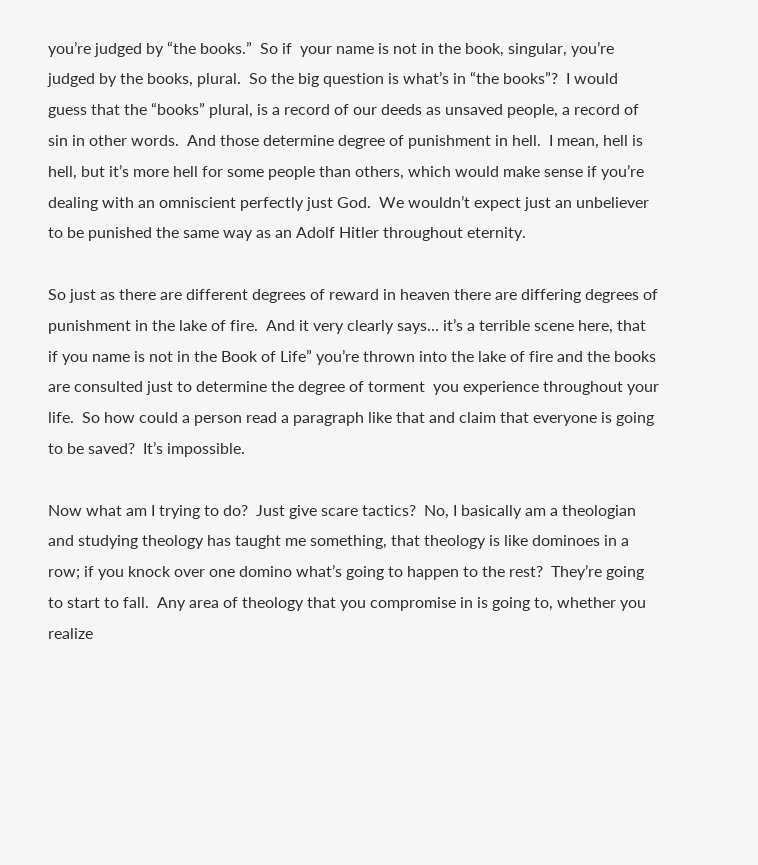you’re judged by “the books.”  So if  your name is not in the book, singular, you’re judged by the books, plural.  So the big question is what’s in “the books”?  I would guess that the “books” plural, is a record of our deeds as unsaved people, a record of sin in other words.  And those determine degree of punishment in hell.  I mean, hell is hell, but it’s more hell for some people than others, which would make sense if you’re dealing with an omniscient perfectly just God.  We wouldn’t expect just an unbeliever to be punished the same way as an Adolf Hitler throughout eternity.

So just as there are different degrees of reward in heaven there are differing degrees of punishment in the lake of fire.  And it very clearly says… it’s a terrible scene here, that if you name is not in the Book of Life” you’re thrown into the lake of fire and the books are consulted just to determine the degree of torment  you experience throughout your life.  So how could a person read a paragraph like that and claim that everyone is going to be saved?  It’s impossible.

Now what am I trying to do?  Just give scare tactics?  No, I basically am a theologian and studying theology has taught me something, that theology is like dominoes in a row; if you knock over one domino what’s going to happen to the rest?  They’re going to start to fall.  Any area of theology that you compromise in is going to, whether you realize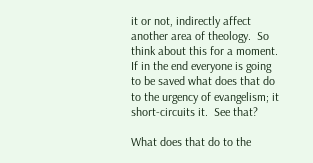it or not, indirectly affect another area of theology.  So think about this for a moment.  If in the end everyone is going to be saved what does that do to the urgency of evangelism; it short-circuits it.  See that?

What does that do to the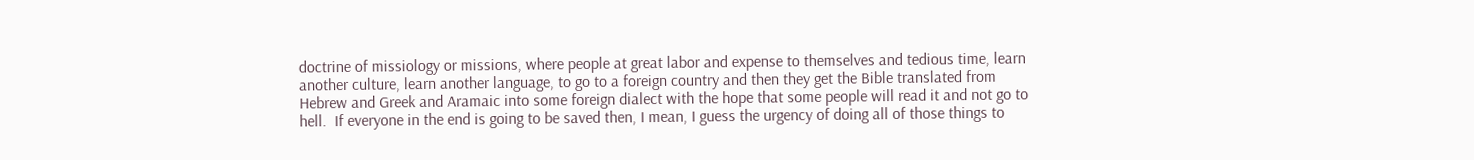doctrine of missiology or missions, where people at great labor and expense to themselves and tedious time, learn another culture, learn another language, to go to a foreign country and then they get the Bible translated from Hebrew and Greek and Aramaic into some foreign dialect with the hope that some people will read it and not go to hell.  If everyone in the end is going to be saved then, I mean, I guess the urgency of doing all of those things to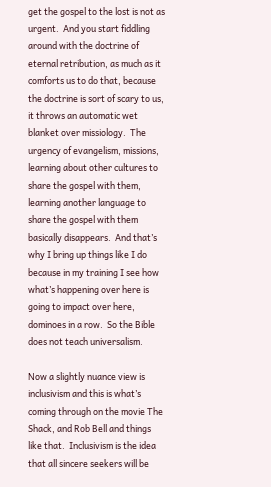get the gospel to the lost is not as urgent.  And you start fiddling around with the doctrine of eternal retribution, as much as it comforts us to do that, because the doctrine is sort of scary to us, it throws an automatic wet blanket over missiology.  The urgency of evangelism, missions,  learning about other cultures to share the gospel with them, learning another language to share the gospel with them basically disappears.  And that’s why I bring up things like I do because in my training I see how what’s happening over here is going to impact over here, dominoes in a row.  So the Bible does not teach universalism.

Now a slightly nuance view is inclusivism and this is what’s coming through on the movie The Shack, and Rob Bell and things like that.  Inclusivism is the idea that all sincere seekers will be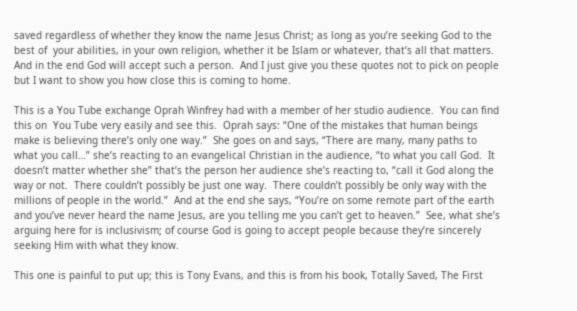saved regardless of whether they know the name Jesus Christ; as long as you’re seeking God to the best of  your abilities, in your own religion, whether it be Islam or whatever, that’s all that matters.  And in the end God will accept such a person.  And I just give you these quotes not to pick on people but I want to show you how close this is coming to home.

This is a You Tube exchange Oprah Winfrey had with a member of her studio audience.  You can find this on  You Tube very easily and see this.  Oprah says: “One of the mistakes that human beings make is believing there’s only one way.”  She goes on and says, “There are many, many paths to what you call…” she’s reacting to an evangelical Christian in the audience, “to what you call God.  It doesn’t matter whether she” that’s the person her audience she’s reacting to, “call it God along the way or not.  There couldn’t possibly be just one way.  There couldn’t possibly be only way with the millions of people in the world.”  And at the end she says, “You’re on some remote part of the earth and you’ve never heard the name Jesus, are you telling me you can’t get to heaven.”  See, what she’s arguing here for is inclusivism; of course God is going to accept people because they’re sincerely seeking Him with what they know.

This one is painful to put up; this is Tony Evans, and this is from his book, Totally Saved, The First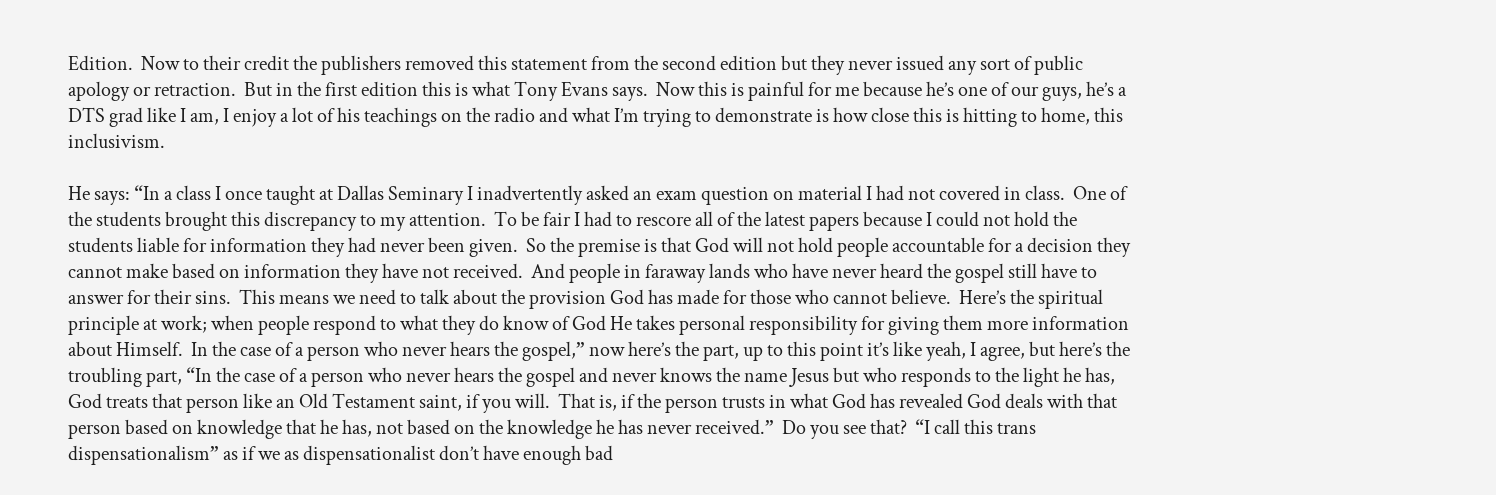Edition.  Now to their credit the publishers removed this statement from the second edition but they never issued any sort of public apology or retraction.  But in the first edition this is what Tony Evans says.  Now this is painful for me because he’s one of our guys, he’s a DTS grad like I am, I enjoy a lot of his teachings on the radio and what I’m trying to demonstrate is how close this is hitting to home, this inclusivism.

He says: “In a class I once taught at Dallas Seminary I inadvertently asked an exam question on material I had not covered in class.  One of the students brought this discrepancy to my attention.  To be fair I had to rescore all of the latest papers because I could not hold the students liable for information they had never been given.  So the premise is that God will not hold people accountable for a decision they cannot make based on information they have not received.  And people in faraway lands who have never heard the gospel still have to answer for their sins.  This means we need to talk about the provision God has made for those who cannot believe.  Here’s the spiritual principle at work; when people respond to what they do know of God He takes personal responsibility for giving them more information about Himself.  In the case of a person who never hears the gospel,” now here’s the part, up to this point it’s like yeah, I agree, but here’s the troubling part, “In the case of a person who never hears the gospel and never knows the name Jesus but who responds to the light he has, God treats that person like an Old Testament saint, if you will.  That is, if the person trusts in what God has revealed God deals with that person based on knowledge that he has, not based on the knowledge he has never received.”  Do you see that?  “I call this trans dispensationalism” as if we as dispensationalist don’t have enough bad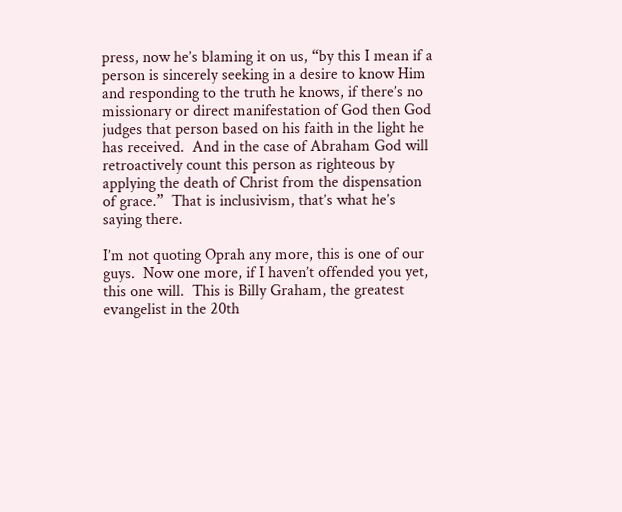press, now he’s blaming it on us, “by this I mean if a person is sincerely seeking in a desire to know Him and responding to the truth he knows, if there’s no missionary or direct manifestation of God then God judges that person based on his faith in the light he has received.  And in the case of Abraham God will retroactively count this person as righteous by applying the death of Christ from the dispensation of grace.”  That is inclusivism, that’s what he’s saying there.

I’m not quoting Oprah any more, this is one of our guys.  Now one more, if I haven’t offended you yet, this one will.  This is Billy Graham, the greatest evangelist in the 20th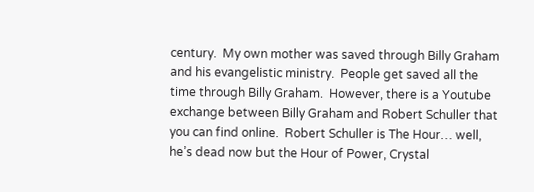century.  My own mother was saved through Billy Graham and his evangelistic ministry.  People get saved all the time through Billy Graham.  However, there is a Youtube exchange between Billy Graham and Robert Schuller that you can find online.  Robert Schuller is The Hour… well, he’s dead now but the Hour of Power, Crystal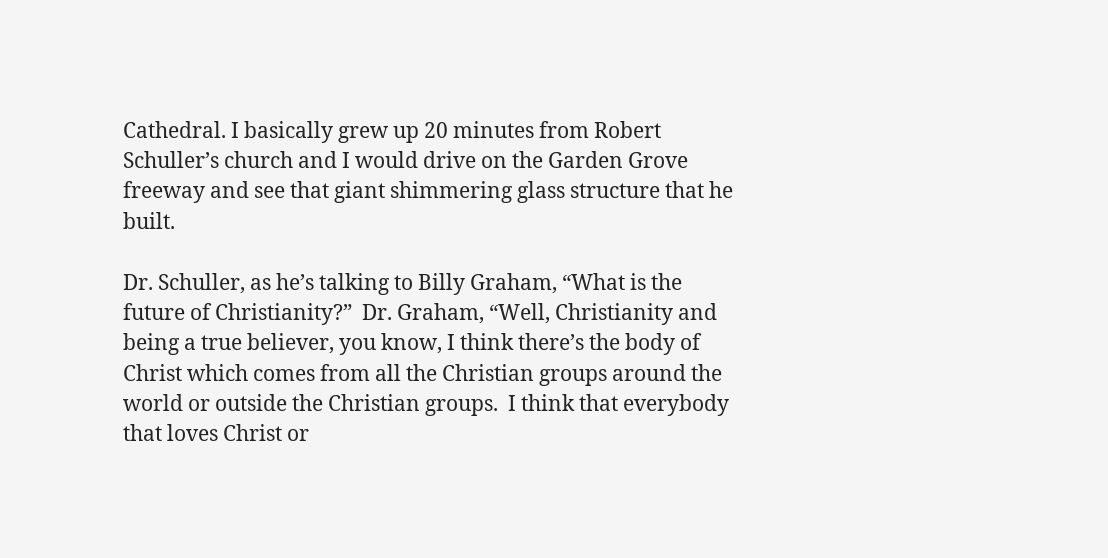Cathedral. I basically grew up 20 minutes from Robert Schuller’s church and I would drive on the Garden Grove freeway and see that giant shimmering glass structure that he built.

Dr. Schuller, as he’s talking to Billy Graham, “What is the future of Christianity?”  Dr. Graham, “Well, Christianity and being a true believer, you know, I think there’s the body of Christ which comes from all the Christian groups around the world or outside the Christian groups.  I think that everybody that loves Christ or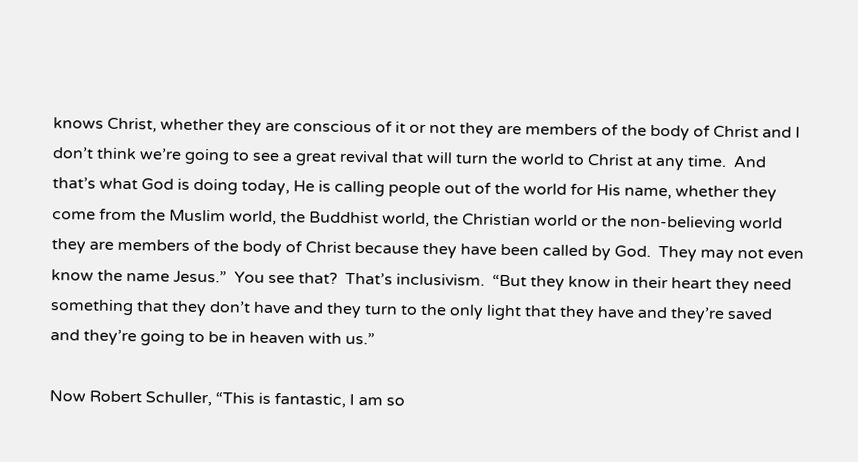knows Christ, whether they are conscious of it or not they are members of the body of Christ and I don’t think we’re going to see a great revival that will turn the world to Christ at any time.  And that’s what God is doing today, He is calling people out of the world for His name, whether they come from the Muslim world, the Buddhist world, the Christian world or the non-believing world they are members of the body of Christ because they have been called by God.  They may not even know the name Jesus.”  You see that?  That’s inclusivism.  “But they know in their heart they need something that they don’t have and they turn to the only light that they have and they’re saved and they’re going to be in heaven with us.”

Now Robert Schuller, “This is fantastic, I am so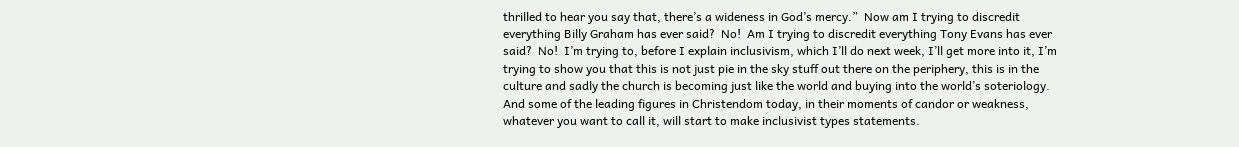thrilled to hear you say that, there’s a wideness in God’s mercy.”  Now am I trying to discredit everything Billy Graham has ever said?  No!  Am I trying to discredit everything Tony Evans has ever said?  No!  I’m trying to, before I explain inclusivism, which I’ll do next week, I’ll get more into it, I’m trying to show you that this is not just pie in the sky stuff out there on the periphery, this is in the culture and sadly the church is becoming just like the world and buying into the world’s soteriology.  And some of the leading figures in Christendom today, in their moments of candor or weakness, whatever you want to call it, will start to make inclusivist types statements.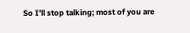So I’ll stop talking; most of you are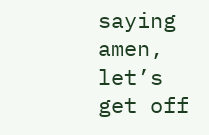saying amen, let’s get off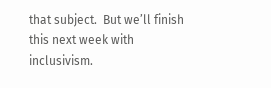that subject.  But we’ll finish this next week with inclusivism.